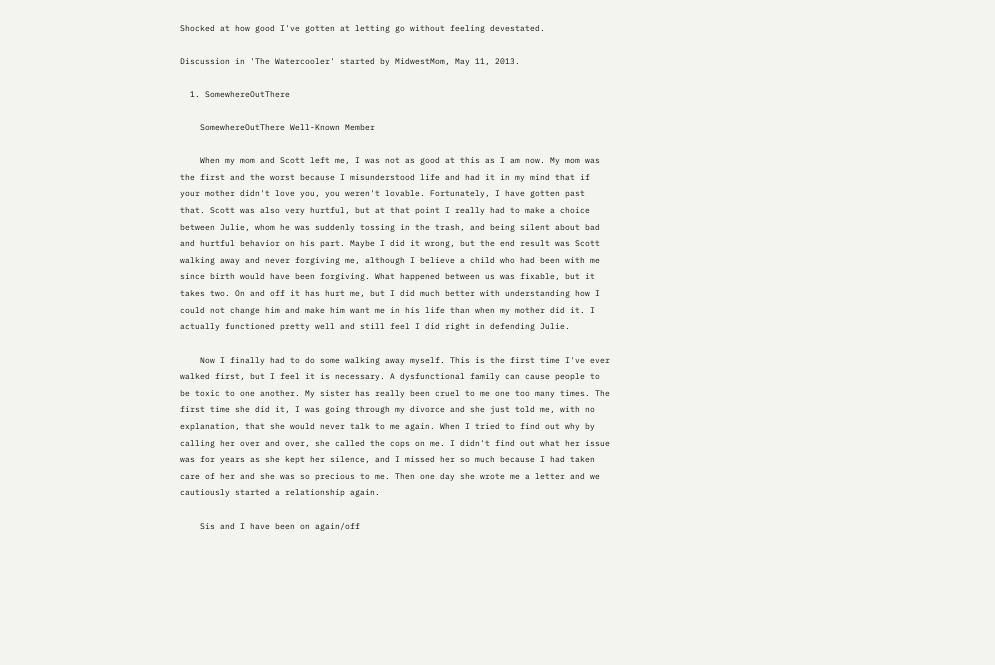Shocked at how good I've gotten at letting go without feeling devestated.

Discussion in 'The Watercooler' started by MidwestMom, May 11, 2013.

  1. SomewhereOutThere

    SomewhereOutThere Well-Known Member

    When my mom and Scott left me, I was not as good at this as I am now. My mom was the first and the worst because I misunderstood life and had it in my mind that if your mother didn't love you, you weren't lovable. Fortunately, I have gotten past that. Scott was also very hurtful, but at that point I really had to make a choice between Julie, whom he was suddenly tossing in the trash, and being silent about bad and hurtful behavior on his part. Maybe I did it wrong, but the end result was Scott walking away and never forgiving me, although I believe a child who had been with me since birth would have been forgiving. What happened between us was fixable, but it takes two. On and off it has hurt me, but I did much better with understanding how I could not change him and make him want me in his life than when my mother did it. I actually functioned pretty well and still feel I did right in defending Julie.

    Now I finally had to do some walking away myself. This is the first time I've ever walked first, but I feel it is necessary. A dysfunctional family can cause people to be toxic to one another. My sister has really been cruel to me one too many times. The first time she did it, I was going through my divorce and she just told me, with no explanation, that she would never talk to me again. When I tried to find out why by calling her over and over, she called the cops on me. I didn't find out what her issue was for years as she kept her silence, and I missed her so much because I had taken care of her and she was so precious to me. Then one day she wrote me a letter and we cautiously started a relationship again.

    Sis and I have been on again/off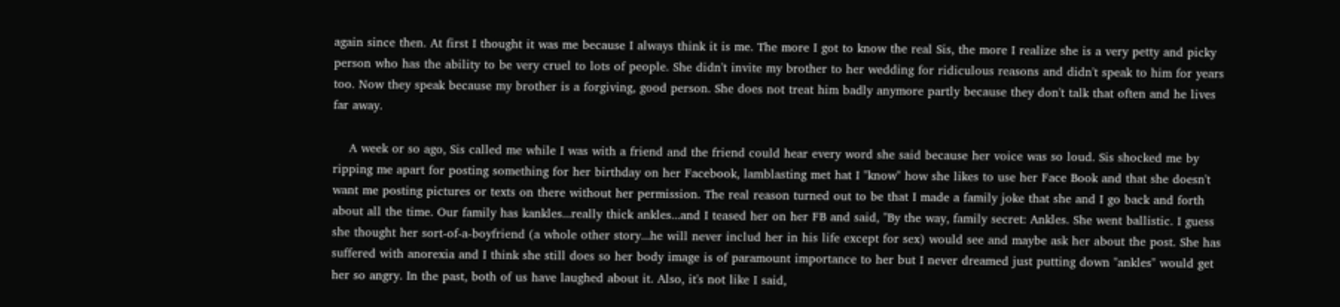again since then. At first I thought it was me because I always think it is me. The more I got to know the real Sis, the more I realize she is a very petty and picky person who has the ability to be very cruel to lots of people. She didn't invite my brother to her wedding for ridiculous reasons and didn't speak to him for years too. Now they speak because my brother is a forgiving, good person. She does not treat him badly anymore partly because they don't talk that often and he lives far away.

    A week or so ago, Sis called me while I was with a friend and the friend could hear every word she said because her voice was so loud. Sis shocked me by ripping me apart for posting something for her birthday on her Facebook, lamblasting met hat I "know" how she likes to use her Face Book and that she doesn't want me posting pictures or texts on there without her permission. The real reason turned out to be that I made a family joke that she and I go back and forth about all the time. Our family has kankles...really thick ankles...and I teased her on her FB and said, "By the way, family secret: Ankles. She went ballistic. I guess she thought her sort-of-a-boyfriend (a whole other story...he will never includ her in his life except for sex) would see and maybe ask her about the post. She has suffered with anorexia and I think she still does so her body image is of paramount importance to her but I never dreamed just putting down "ankles" would get her so angry. In the past, both of us have laughed about it. Also, it's not like I said,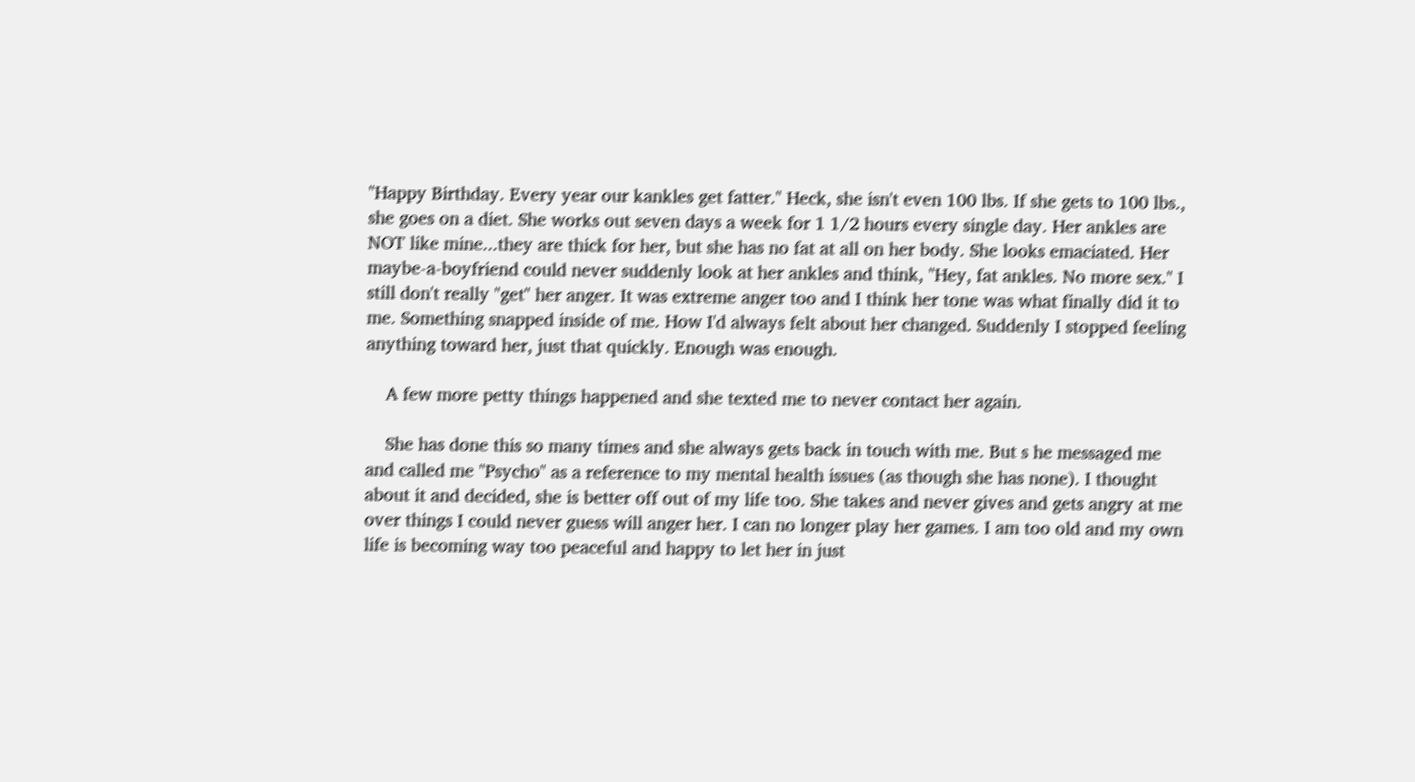"Happy Birthday. Every year our kankles get fatter." Heck, she isn't even 100 lbs. If she gets to 100 lbs., she goes on a diet. She works out seven days a week for 1 1/2 hours every single day. Her ankles are NOT like mine...they are thick for her, but she has no fat at all on her body. She looks emaciated. Her maybe-a-boyfriend could never suddenly look at her ankles and think, "Hey, fat ankles. No more sex." I still don't really "get" her anger. It was extreme anger too and I think her tone was what finally did it to me. Something snapped inside of me. How I'd always felt about her changed. Suddenly I stopped feeling anything toward her, just that quickly. Enough was enough.

    A few more petty things happened and she texted me to never contact her again.

    She has done this so many times and she always gets back in touch with me. But s he messaged me and called me "Psycho" as a reference to my mental health issues (as though she has none). I thought about it and decided, she is better off out of my life too. She takes and never gives and gets angry at me over things I could never guess will anger her. I can no longer play her games. I am too old and my own life is becoming way too peaceful and happy to let her in just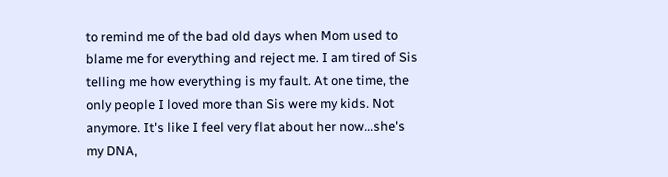to remind me of the bad old days when Mom used to blame me for everything and reject me. I am tired of Sis telling me how everything is my fault. At one time, the only people I loved more than Sis were my kids. Not anymore. It's like I feel very flat about her now...she's my DNA,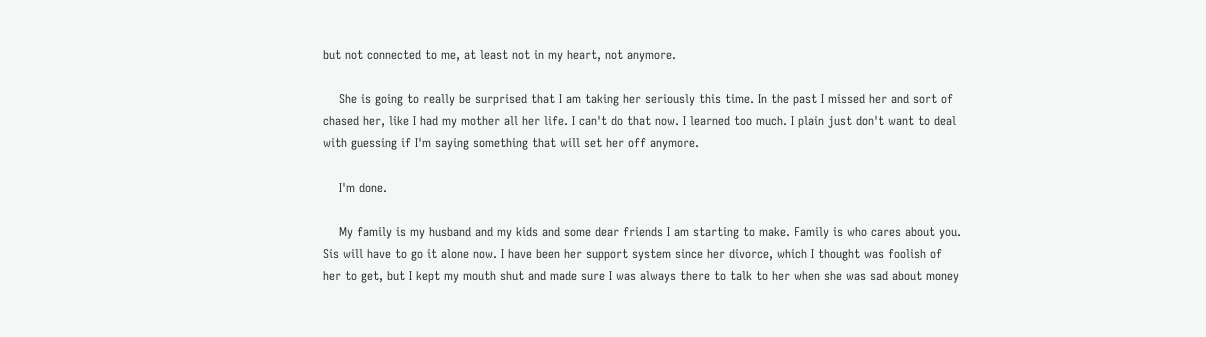but not connected to me, at least not in my heart, not anymore.

    She is going to really be surprised that I am taking her seriously this time. In the past I missed her and sort of chased her, like I had my mother all her life. I can't do that now. I learned too much. I plain just don't want to deal with guessing if I'm saying something that will set her off anymore.

    I'm done.

    My family is my husband and my kids and some dear friends I am starting to make. Family is who cares about you. Sis will have to go it alone now. I have been her support system since her divorce, which I thought was foolish of her to get, but I kept my mouth shut and made sure I was always there to talk to her when she was sad about money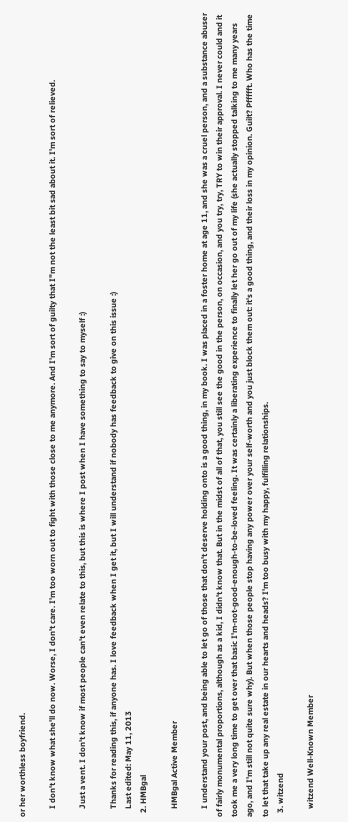or her worthless boyfriend.

    I don't know what she'll do now. Worse, I don't care. I'm too worn out to fight with those close to me anymore. And I'm sort of guilty that I"m not the least bit sad about it. I'm sort of relieved.

    Just a vent. I don't know if most people can't even relate to this, but this is where I post when I have something to say to myself :)

    Thanks for reading this, if anyone has. I love feedback when I get it, but I will understand if nobody has feedback to give on this issue :)
    Last edited: May 11, 2013
  2. HMBgal

    HMBgal Active Member

    I understand your post, and being able to let go of those that don't deserve holding onto is a good thing, in my book. I was placed in a foster home at age 11, and she was a cruel person, and a substance abuser of fairly monumental proportions, although as a kid, I didn't know that. But in the midst of all of that, you still see the good in the person, on occasion, and you try, try, TRY to win their approval. I never could and it took me a very long time to get over that basic I'm-not-good-enough-to-be-loved feeling. It was certainly a liberating experience to finally let her go out of my life (she actually stopped talking to me many years ago, and I'm still not quite sure why). But when those people stop having any power over your self-worth and you just block them out: it's a good thing, and their loss in my opinion. Guilt? Pffffft. Who has the time to let that take up any real estate in our hearts and heads? I'm too busy with my happy, fulfilling relationships.
  3. witzend

    witzend Well-Known Member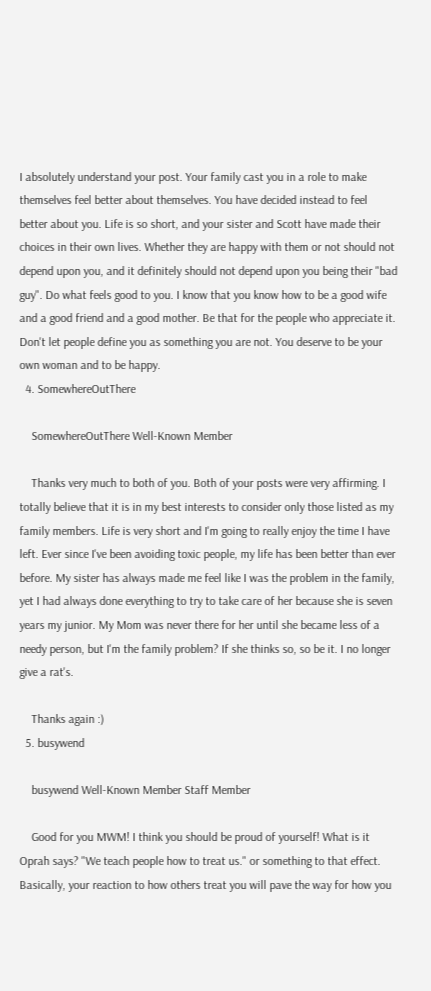I absolutely understand your post. Your family cast you in a role to make themselves feel better about themselves. You have decided instead to feel better about you. Life is so short, and your sister and Scott have made their choices in their own lives. Whether they are happy with them or not should not depend upon you, and it definitely should not depend upon you being their "bad guy". Do what feels good to you. I know that you know how to be a good wife and a good friend and a good mother. Be that for the people who appreciate it. Don't let people define you as something you are not. You deserve to be your own woman and to be happy.
  4. SomewhereOutThere

    SomewhereOutThere Well-Known Member

    Thanks very much to both of you. Both of your posts were very affirming. I totally believe that it is in my best interests to consider only those listed as my family members. Life is very short and I'm going to really enjoy the time I have left. Ever since I've been avoiding toxic people, my life has been better than ever before. My sister has always made me feel like I was the problem in the family, yet I had always done everything to try to take care of her because she is seven years my junior. My Mom was never there for her until she became less of a needy person, but I'm the family problem? If she thinks so, so be it. I no longer give a rat's.

    Thanks again :)
  5. busywend

    busywend Well-Known Member Staff Member

    Good for you MWM! I think you should be proud of yourself! What is it Oprah says? "We teach people how to treat us." or something to that effect. Basically, your reaction to how others treat you will pave the way for how you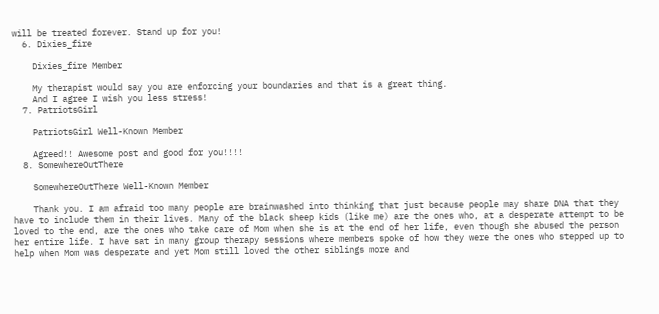will be treated forever. Stand up for you!
  6. Dixies_fire

    Dixies_fire Member

    My therapist would say you are enforcing your boundaries and that is a great thing.
    And I agree I wish you less stress!
  7. PatriotsGirl

    PatriotsGirl Well-Known Member

    Agreed!! Awesome post and good for you!!!!
  8. SomewhereOutThere

    SomewhereOutThere Well-Known Member

    Thank you. I am afraid too many people are brainwashed into thinking that just because people may share DNA that they have to include them in their lives. Many of the black sheep kids (like me) are the ones who, at a desperate attempt to be loved to the end, are the ones who take care of Mom when she is at the end of her life, even though she abused the person her entire life. I have sat in many group therapy sessions where members spoke of how they were the ones who stepped up to help when Mom was desperate and yet Mom still loved the other siblings more and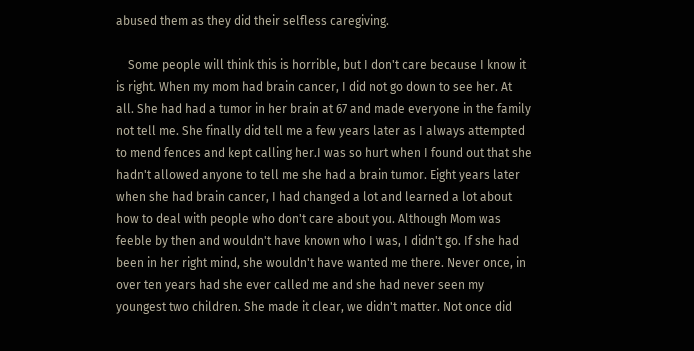abused them as they did their selfless caregiving.

    Some people will think this is horrible, but I don't care because I know it is right. When my mom had brain cancer, I did not go down to see her. At all. She had had a tumor in her brain at 67 and made everyone in the family not tell me. She finally did tell me a few years later as I always attempted to mend fences and kept calling her.I was so hurt when I found out that she hadn't allowed anyone to tell me she had a brain tumor. Eight years later when she had brain cancer, I had changed a lot and learned a lot about how to deal with people who don't care about you. Although Mom was feeble by then and wouldn't have known who I was, I didn't go. If she had been in her right mind, she wouldn't have wanted me there. Never once, in over ten years had she ever called me and she had never seen my youngest two children. She made it clear, we didn't matter. Not once did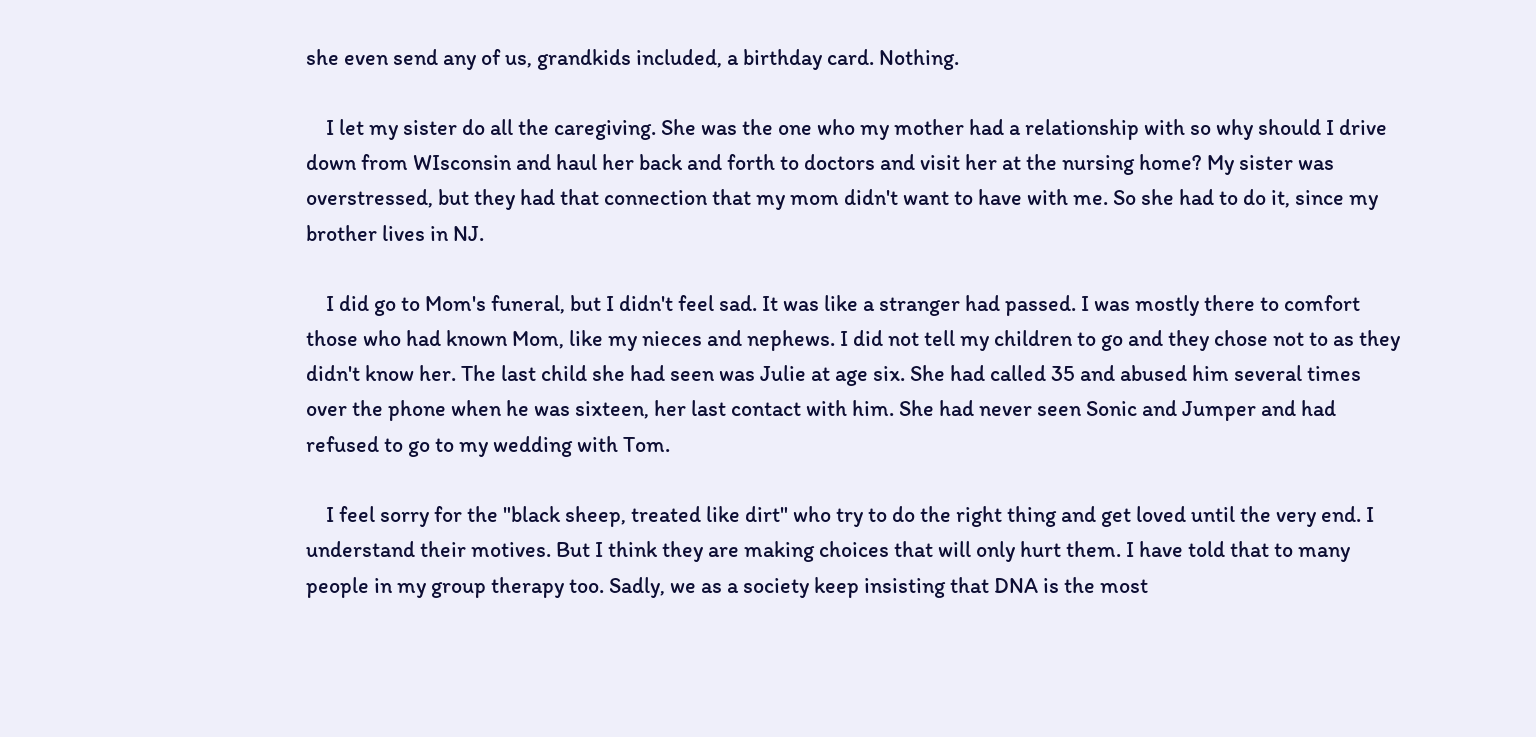she even send any of us, grandkids included, a birthday card. Nothing.

    I let my sister do all the caregiving. She was the one who my mother had a relationship with so why should I drive down from WIsconsin and haul her back and forth to doctors and visit her at the nursing home? My sister was overstressed, but they had that connection that my mom didn't want to have with me. So she had to do it, since my brother lives in NJ.

    I did go to Mom's funeral, but I didn't feel sad. It was like a stranger had passed. I was mostly there to comfort those who had known Mom, like my nieces and nephews. I did not tell my children to go and they chose not to as they didn't know her. The last child she had seen was Julie at age six. She had called 35 and abused him several times over the phone when he was sixteen, her last contact with him. She had never seen Sonic and Jumper and had refused to go to my wedding with Tom.

    I feel sorry for the "black sheep, treated like dirt" who try to do the right thing and get loved until the very end. I understand their motives. But I think they are making choices that will only hurt them. I have told that to many people in my group therapy too. Sadly, we as a society keep insisting that DNA is the most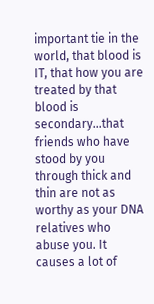important tie in the world, that blood is IT, that how you are treated by that blood is secondary...that friends who have stood by you through thick and thin are not as worthy as your DNA relatives who abuse you. It causes a lot of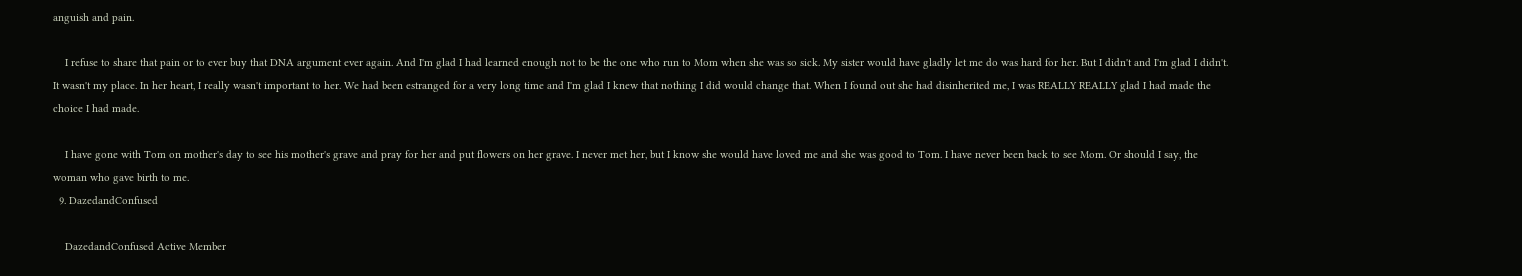anguish and pain.

    I refuse to share that pain or to ever buy that DNA argument ever again. And I'm glad I had learned enough not to be the one who run to Mom when she was so sick. My sister would have gladly let me do was hard for her. But I didn't and I'm glad I didn't. It wasn't my place. In her heart, I really wasn't important to her. We had been estranged for a very long time and I'm glad I knew that nothing I did would change that. When I found out she had disinherited me, I was REALLY REALLY glad I had made the choice I had made.

    I have gone with Tom on mother's day to see his mother's grave and pray for her and put flowers on her grave. I never met her, but I know she would have loved me and she was good to Tom. I have never been back to see Mom. Or should I say, the woman who gave birth to me.
  9. DazedandConfused

    DazedandConfused Active Member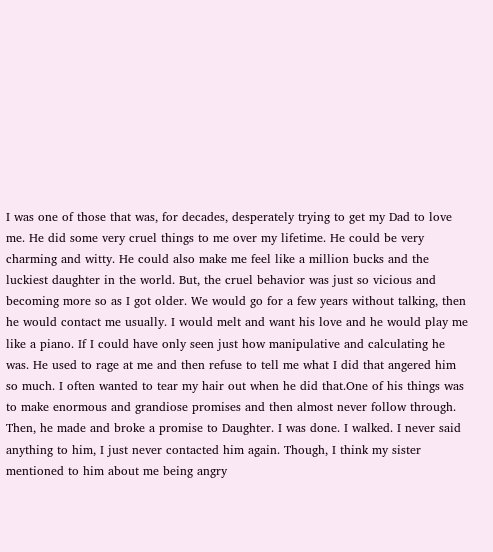I was one of those that was, for decades, desperately trying to get my Dad to love me. He did some very cruel things to me over my lifetime. He could be very charming and witty. He could also make me feel like a million bucks and the luckiest daughter in the world. But, the cruel behavior was just so vicious and becoming more so as I got older. We would go for a few years without talking, then he would contact me usually. I would melt and want his love and he would play me like a piano. If I could have only seen just how manipulative and calculating he was. He used to rage at me and then refuse to tell me what I did that angered him so much. I often wanted to tear my hair out when he did that.One of his things was to make enormous and grandiose promises and then almost never follow through. Then, he made and broke a promise to Daughter. I was done. I walked. I never said anything to him, I just never contacted him again. Though, I think my sister mentioned to him about me being angry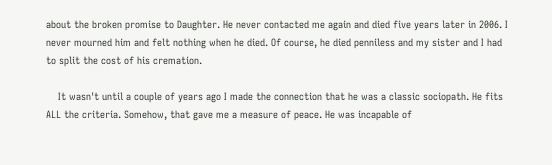about the broken promise to Daughter. He never contacted me again and died five years later in 2006. I never mourned him and felt nothing when he died. Of course, he died penniless and my sister and I had to split the cost of his cremation.

    It wasn't until a couple of years ago I made the connection that he was a classic sociopath. He fits ALL the criteria. Somehow, that gave me a measure of peace. He was incapable of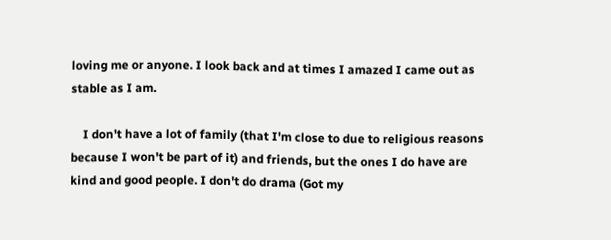loving me or anyone. I look back and at times I amazed I came out as stable as I am.

    I don't have a lot of family (that I'm close to due to religious reasons because I won't be part of it) and friends, but the ones I do have are kind and good people. I don't do drama (Got my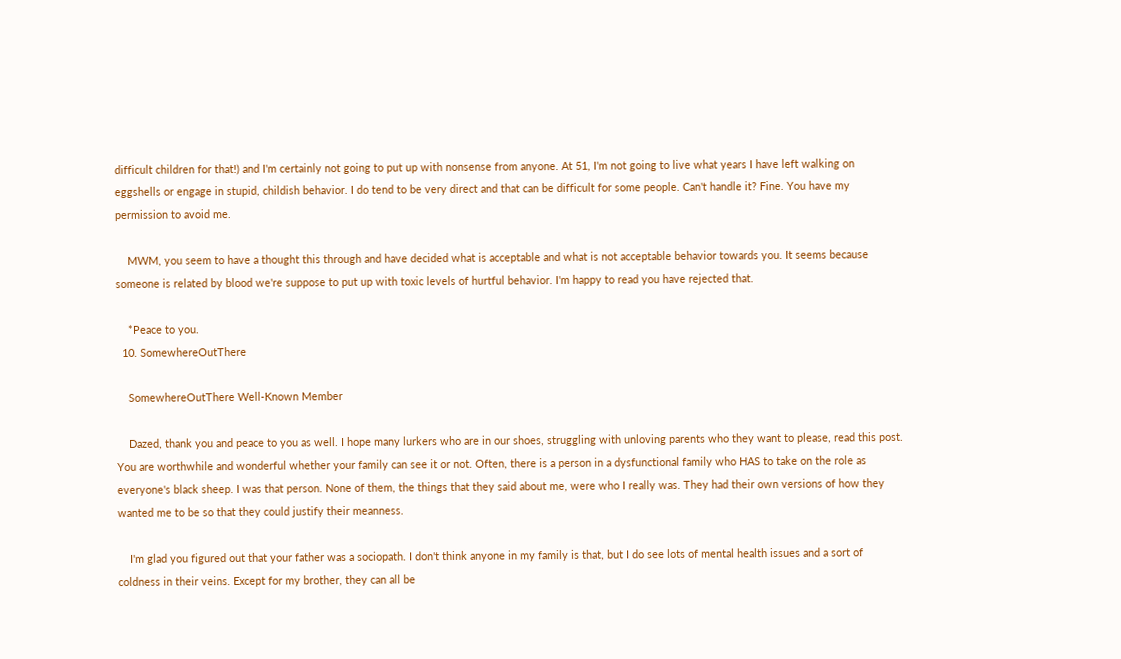difficult children for that!) and I'm certainly not going to put up with nonsense from anyone. At 51, I'm not going to live what years I have left walking on eggshells or engage in stupid, childish behavior. I do tend to be very direct and that can be difficult for some people. Can't handle it? Fine. You have my permission to avoid me.

    MWM, you seem to have a thought this through and have decided what is acceptable and what is not acceptable behavior towards you. It seems because someone is related by blood we're suppose to put up with toxic levels of hurtful behavior. I'm happy to read you have rejected that.

    *Peace to you.
  10. SomewhereOutThere

    SomewhereOutThere Well-Known Member

    Dazed, thank you and peace to you as well. I hope many lurkers who are in our shoes, struggling with unloving parents who they want to please, read this post. You are worthwhile and wonderful whether your family can see it or not. Often, there is a person in a dysfunctional family who HAS to take on the role as everyone's black sheep. I was that person. None of them, the things that they said about me, were who I really was. They had their own versions of how they wanted me to be so that they could justify their meanness.

    I'm glad you figured out that your father was a sociopath. I don't think anyone in my family is that, but I do see lots of mental health issues and a sort of coldness in their veins. Except for my brother, they can all be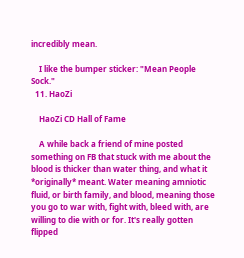incredibly mean.

    I like the bumper sticker: "Mean People Sock."
  11. HaoZi

    HaoZi CD Hall of Fame

    A while back a friend of mine posted something on FB that stuck with me about the blood is thicker than water thing, and what it *originally* meant. Water meaning amniotic fluid, or birth family, and blood, meaning those you go to war with, fight with, bleed with, are willing to die with or for. It's really gotten flipped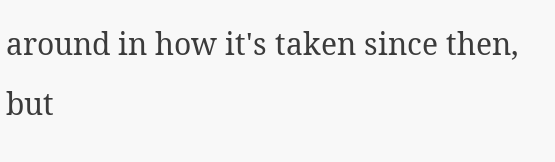around in how it's taken since then, but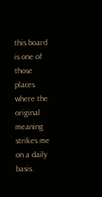this board is one of those places where the original meaning strikes me on a daily basis.